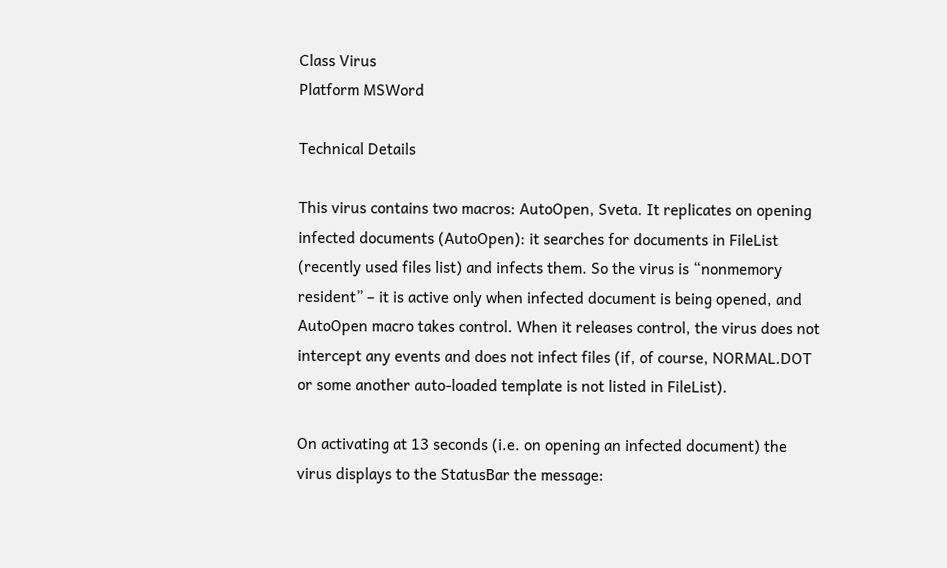Class Virus
Platform MSWord

Technical Details

This virus contains two macros: AutoOpen, Sveta. It replicates on opening
infected documents (AutoOpen): it searches for documents in FileList
(recently used files list) and infects them. So the virus is “nonmemory
resident” – it is active only when infected document is being opened, and
AutoOpen macro takes control. When it releases control, the virus does not
intercept any events and does not infect files (if, of course, NORMAL.DOT
or some another auto-loaded template is not listed in FileList).

On activating at 13 seconds (i.e. on opening an infected document) the
virus displays to the StatusBar the message: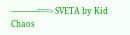———-===> SVETA by Kid Chaos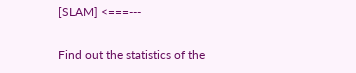[SLAM] <===---

Find out the statistics of the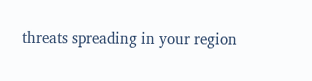threats spreading in your region